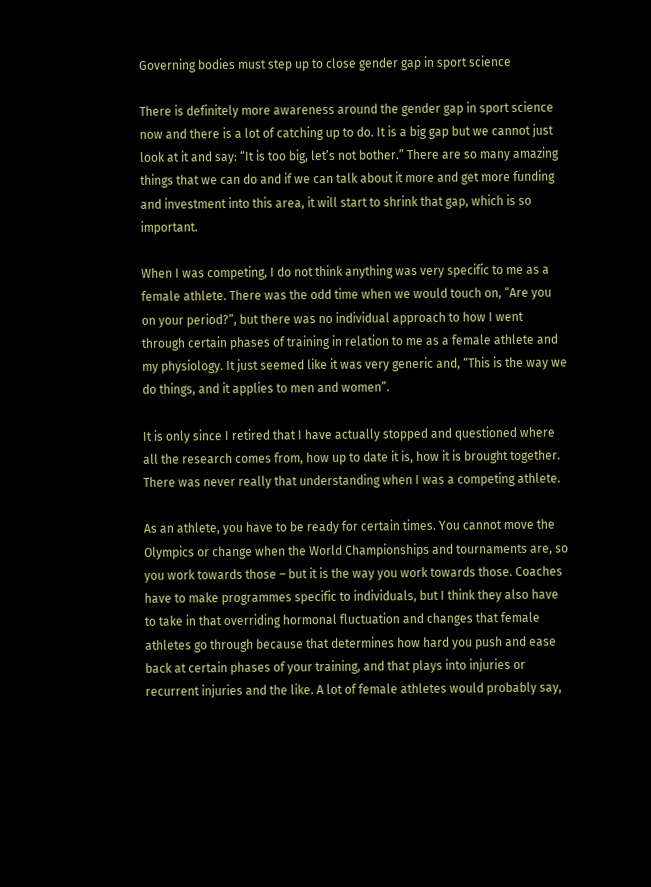Governing bodies must step up to close gender gap in sport science

There is definitely more awareness around the gender gap in sport science now and there is a lot of catching up to do. It is a big gap but we cannot just look at it and say: “It is too big, let’s not bother.” There are so many amazing things that we can do and if we can talk about it more and get more funding and investment into this area, it will start to shrink that gap, which is so important.

When I was competing, I do not think anything was very specific to me as a female athlete. There was the odd time when we would touch on, “Are you on your period?”, but there was no individual approach to how I went through certain phases of training in relation to me as a female athlete and my physiology. It just seemed like it was very generic and, “This is the way we do things, and it applies to men and women”.

It is only since I retired that I have actually stopped and questioned where all the research comes from, how up to date it is, how it is brought together. There was never really that understanding when I was a competing athlete.

As an athlete, you have to be ready for certain times. You cannot move the Olympics or change when the World Championships and tournaments are, so you work towards those – but it is the way you work towards those. Coaches have to make programmes specific to individuals, but I think they also have to take in that overriding hormonal fluctuation and changes that female athletes go through because that determines how hard you push and ease back at certain phases of your training, and that plays into injuries or recurrent injuries and the like. A lot of female athletes would probably say,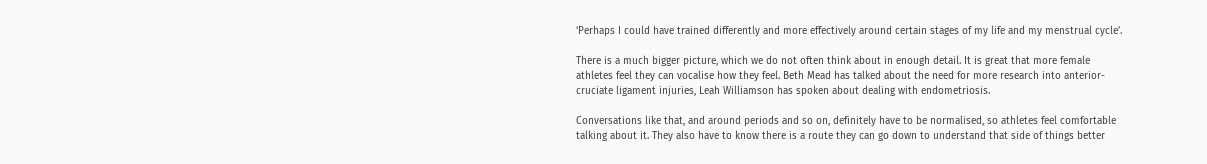‘Perhaps I could have trained differently and more effectively around certain stages of my life and my menstrual cycle’.

There is a much bigger picture, which we do not often think about in enough detail. It is great that more female athletes feel they can vocalise how they feel. Beth Mead has talked about the need for more research into anterior-cruciate ligament injuries, Leah Williamson has spoken about dealing with endometriosis.

Conversations like that, and around periods and so on, definitely have to be normalised, so athletes feel comfortable talking about it. They also have to know there is a route they can go down to understand that side of things better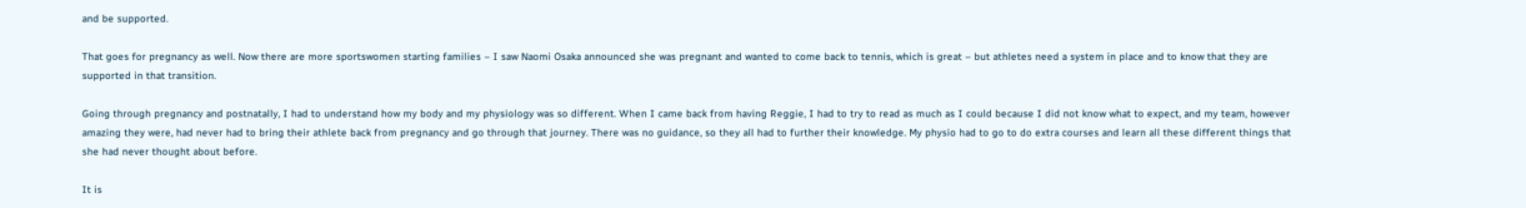and be supported.

That goes for pregnancy as well. Now there are more sportswomen starting families – I saw Naomi Osaka announced she was pregnant and wanted to come back to tennis, which is great – but athletes need a system in place and to know that they are supported in that transition.

Going through pregnancy and postnatally, I had to understand how my body and my physiology was so different. When I came back from having Reggie, I had to try to read as much as I could because I did not know what to expect, and my team, however amazing they were, had never had to bring their athlete back from pregnancy and go through that journey. There was no guidance, so they all had to further their knowledge. My physio had to go to do extra courses and learn all these different things that she had never thought about before.

It is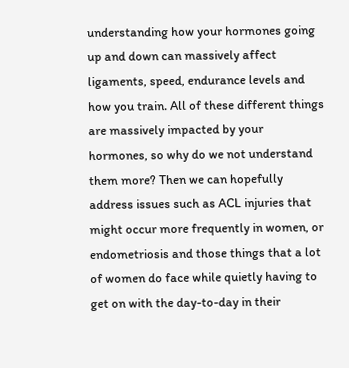understanding how your hormones going up and down can massively affect ligaments, speed, endurance levels and how you train. All of these different things are massively impacted by your hormones, so why do we not understand them more? Then we can hopefully address issues such as ACL injuries that might occur more frequently in women, or endometriosis and those things that a lot of women do face while quietly having to get on with the day-to-day in their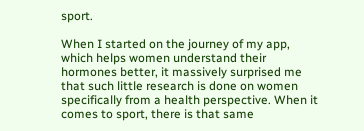sport.

When I started on the journey of my app, which helps women understand their hormones better, it massively surprised me that such little research is done on women specifically from a health perspective. When it comes to sport, there is that same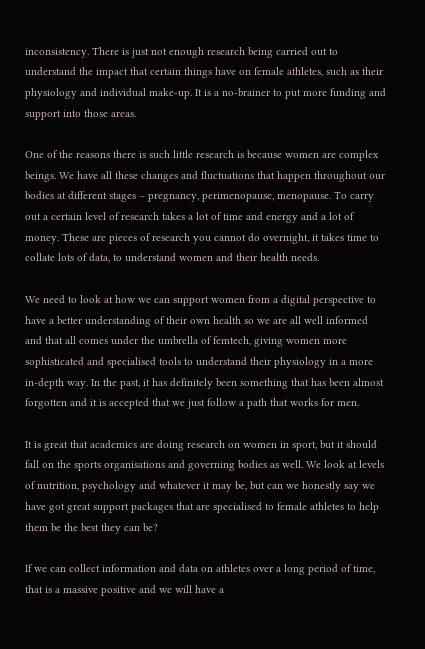inconsistency. There is just not enough research being carried out to understand the impact that certain things have on female athletes, such as their physiology and individual make-up. It is a no-brainer to put more funding and support into those areas.

One of the reasons there is such little research is because women are complex beings. We have all these changes and fluctuations that happen throughout our bodies at different stages – pregnancy, perimenopause, menopause. To carry out a certain level of research takes a lot of time and energy and a lot of money. These are pieces of research you cannot do overnight, it takes time to collate lots of data, to understand women and their health needs.

We need to look at how we can support women from a digital perspective to have a better understanding of their own health so we are all well informed and that all comes under the umbrella of femtech, giving women more sophisticated and specialised tools to understand their physiology in a more in-depth way. In the past, it has definitely been something that has been almost forgotten and it is accepted that we just follow a path that works for men.

It is great that academics are doing research on women in sport, but it should fall on the sports organisations and governing bodies as well. We look at levels of nutrition, psychology and whatever it may be, but can we honestly say we have got great support packages that are specialised to female athletes to help them be the best they can be?

If we can collect information and data on athletes over a long period of time, that is a massive positive and we will have a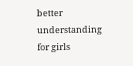better understanding for girls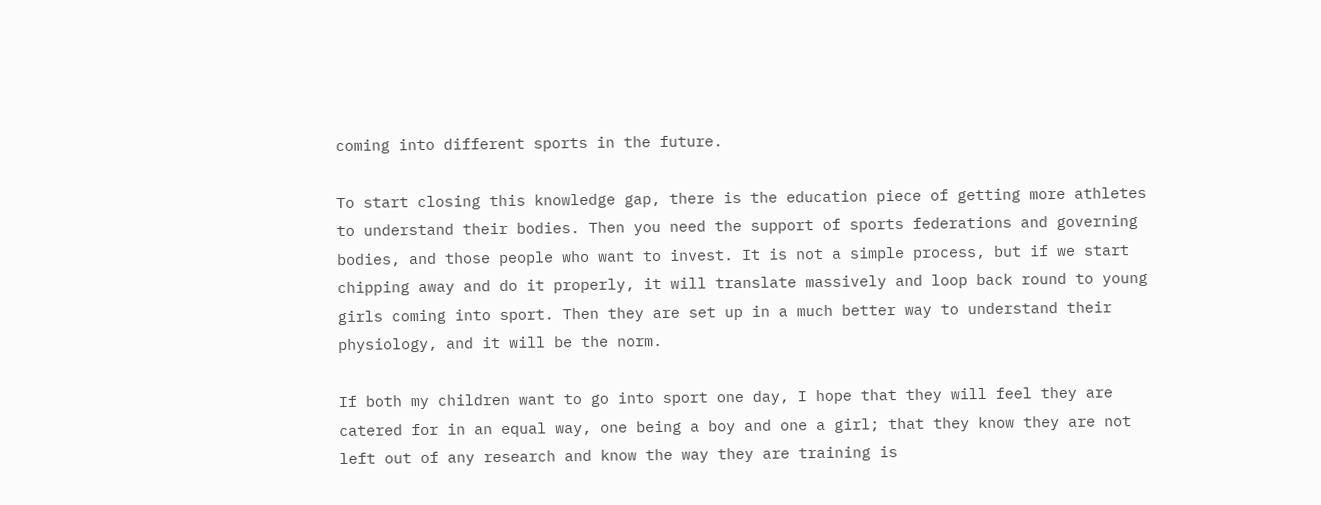coming into different sports in the future.

To start closing this knowledge gap, there is the education piece of getting more athletes to understand their bodies. Then you need the support of sports federations and governing bodies, and those people who want to invest. It is not a simple process, but if we start chipping away and do it properly, it will translate massively and loop back round to young girls coming into sport. Then they are set up in a much better way to understand their physiology, and it will be the norm.

If both my children want to go into sport one day, I hope that they will feel they are catered for in an equal way, one being a boy and one a girl; that they know they are not left out of any research and know the way they are training is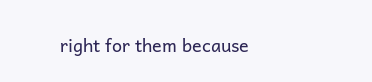right for them because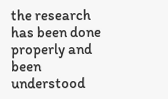the research has been done properly and been understood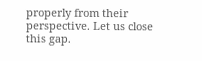properly from their perspective. Let us close this gap.